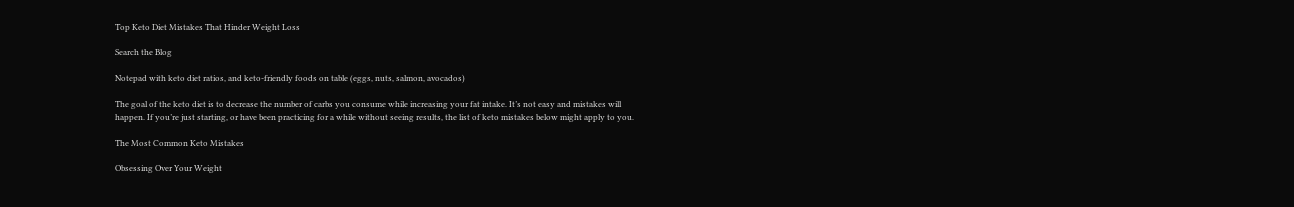Top Keto Diet Mistakes That Hinder Weight Loss

Search the Blog

Notepad with keto diet ratios, and keto-friendly foods on table (eggs, nuts, salmon, avocados)

The goal of the keto diet is to decrease the number of carbs you consume while increasing your fat intake. It’s not easy and mistakes will happen. If you’re just starting, or have been practicing for a while without seeing results, the list of keto mistakes below might apply to you.

The Most Common Keto Mistakes

Obsessing Over Your Weight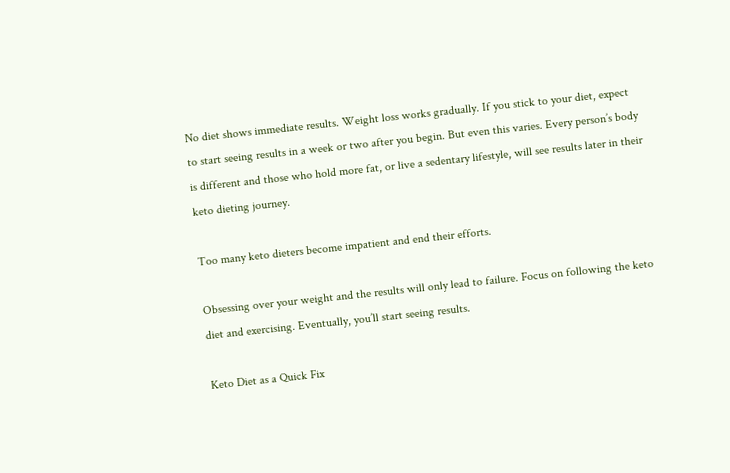No diet shows immediate results. Weight loss works gradually. If you stick to your diet, expect to start seeing results in a week or two after you begin. But even this varies. Every person’s body is different and those who hold more fat, or live a sedentary lifestyle, will see results later in their keto dieting journey.

Too many keto dieters become impatient and end their efforts.

Obsessing over your weight and the results will only lead to failure. Focus on following the keto diet and exercising. Eventually, you’ll start seeing results.

Keto Diet as a Quick Fix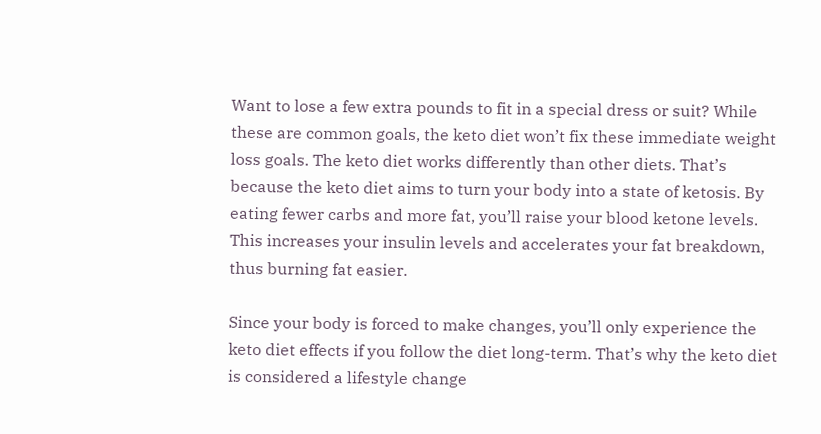Want to lose a few extra pounds to fit in a special dress or suit? While these are common goals, the keto diet won’t fix these immediate weight loss goals. The keto diet works differently than other diets. That’s because the keto diet aims to turn your body into a state of ketosis. By eating fewer carbs and more fat, you’ll raise your blood ketone levels. This increases your insulin levels and accelerates your fat breakdown, thus burning fat easier.

Since your body is forced to make changes, you’ll only experience the keto diet effects if you follow the diet long-term. That’s why the keto diet is considered a lifestyle change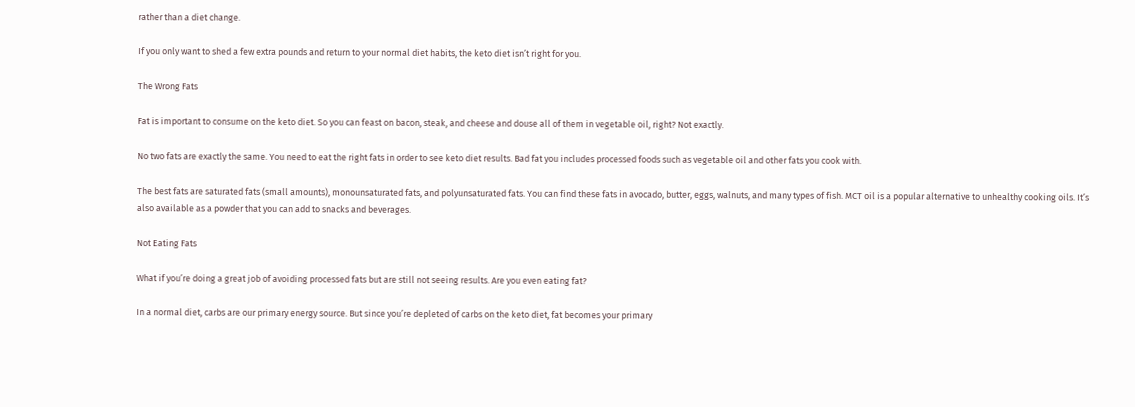rather than a diet change.

If you only want to shed a few extra pounds and return to your normal diet habits, the keto diet isn’t right for you.

The Wrong Fats

Fat is important to consume on the keto diet. So you can feast on bacon, steak, and cheese and douse all of them in vegetable oil, right? Not exactly.

No two fats are exactly the same. You need to eat the right fats in order to see keto diet results. Bad fat you includes processed foods such as vegetable oil and other fats you cook with.

The best fats are saturated fats (small amounts), monounsaturated fats, and polyunsaturated fats. You can find these fats in avocado, butter, eggs, walnuts, and many types of fish. MCT oil is a popular alternative to unhealthy cooking oils. It’s also available as a powder that you can add to snacks and beverages.

Not Eating Fats

What if you’re doing a great job of avoiding processed fats but are still not seeing results. Are you even eating fat?

In a normal diet, carbs are our primary energy source. But since you’re depleted of carbs on the keto diet, fat becomes your primary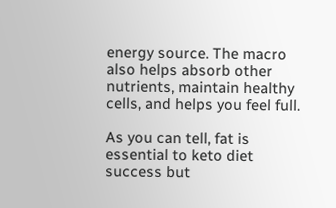energy source. The macro also helps absorb other nutrients, maintain healthy cells, and helps you feel full.

As you can tell, fat is essential to keto diet success but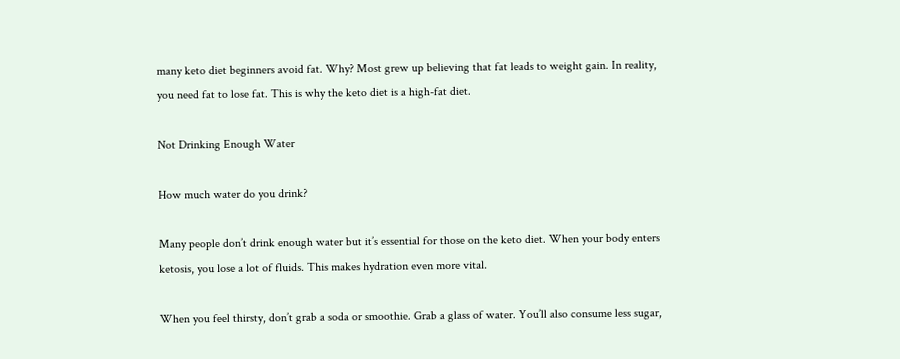many keto diet beginners avoid fat. Why? Most grew up believing that fat leads to weight gain. In reality, you need fat to lose fat. This is why the keto diet is a high-fat diet.

Not Drinking Enough Water

How much water do you drink?

Many people don’t drink enough water but it’s essential for those on the keto diet. When your body enters ketosis, you lose a lot of fluids. This makes hydration even more vital.

When you feel thirsty, don’t grab a soda or smoothie. Grab a glass of water. You’ll also consume less sugar,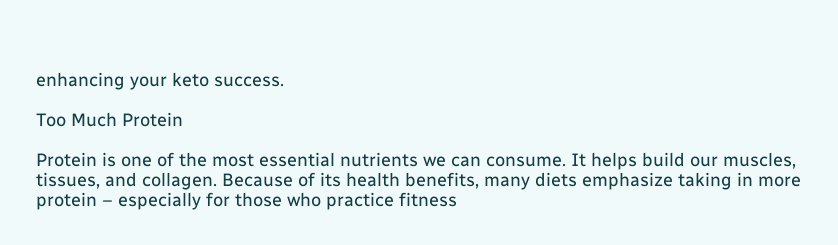enhancing your keto success.

Too Much Protein

Protein is one of the most essential nutrients we can consume. It helps build our muscles, tissues, and collagen. Because of its health benefits, many diets emphasize taking in more protein – especially for those who practice fitness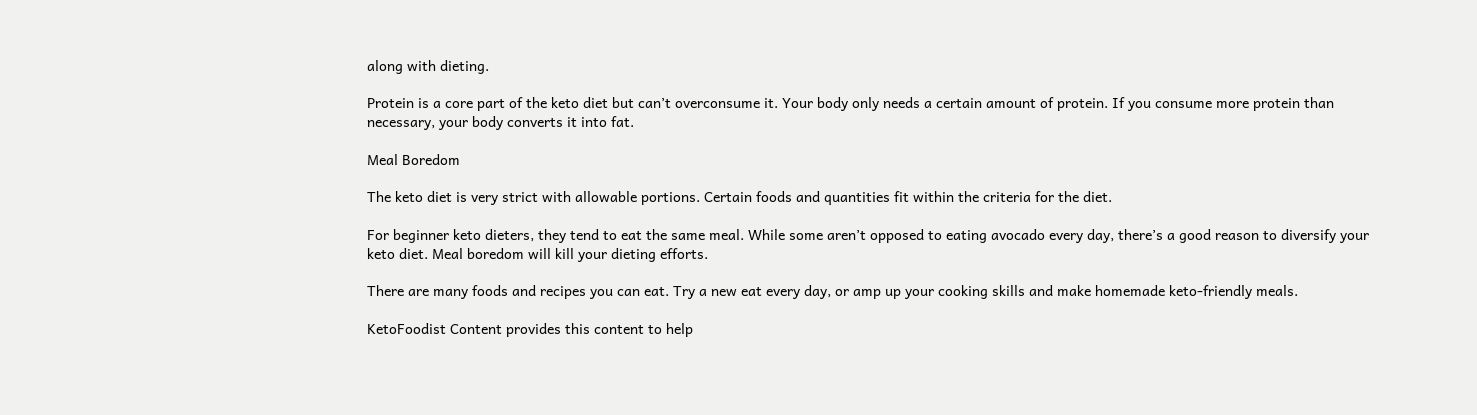along with dieting.

Protein is a core part of the keto diet but can’t overconsume it. Your body only needs a certain amount of protein. If you consume more protein than necessary, your body converts it into fat.

Meal Boredom

The keto diet is very strict with allowable portions. Certain foods and quantities fit within the criteria for the diet.

For beginner keto dieters, they tend to eat the same meal. While some aren’t opposed to eating avocado every day, there’s a good reason to diversify your keto diet. Meal boredom will kill your dieting efforts.

There are many foods and recipes you can eat. Try a new eat every day, or amp up your cooking skills and make homemade keto-friendly meals.

KetoFoodist Content provides this content to help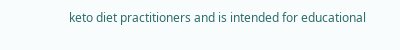keto diet practitioners and is intended for educational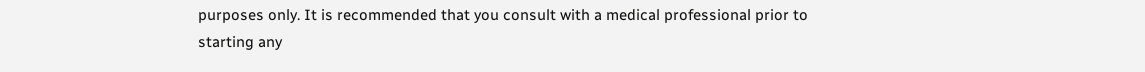purposes only. It is recommended that you consult with a medical professional prior to starting any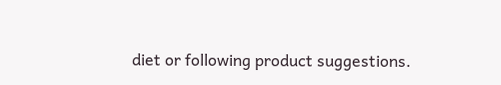diet or following product suggestions.